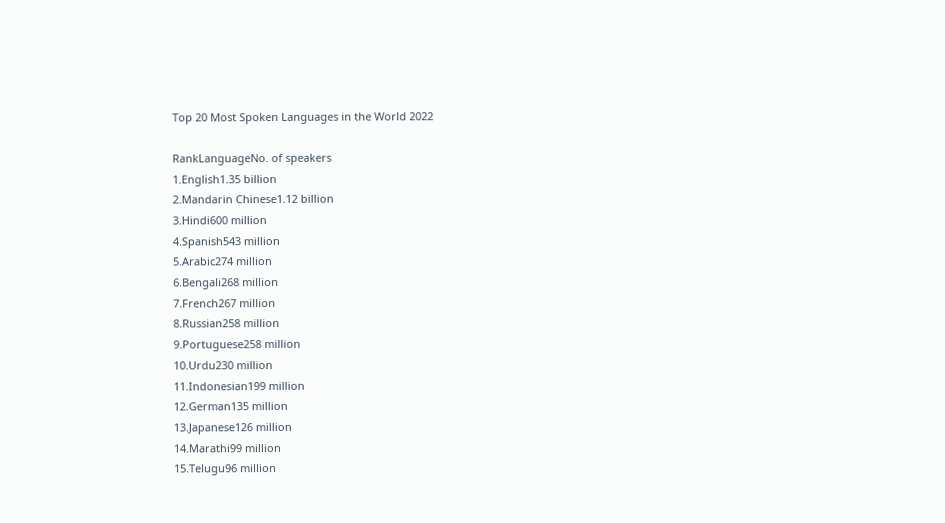Top 20 Most Spoken Languages in the World 2022

RankLanguageNo. of speakers
1.English1.35 billion
2.Mandarin Chinese1.12 billion
3.Hindi600 million
4.Spanish543 million
5.Arabic274 million
6.Bengali268 million
7.French267 million
8.Russian258 million
9.Portuguese258 million
10.Urdu230 million
11.Indonesian199 million
12.German135 million
13.Japanese126 million
14.Marathi99 million
15.Telugu96 million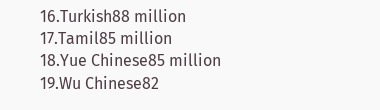16.Turkish88 million
17.Tamil85 million
18.Yue Chinese85 million
19.Wu Chinese82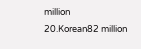million
20.Korean82 million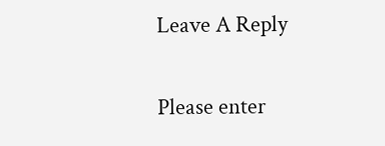Leave A Reply

Please enter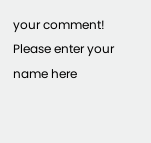your comment!
Please enter your name here